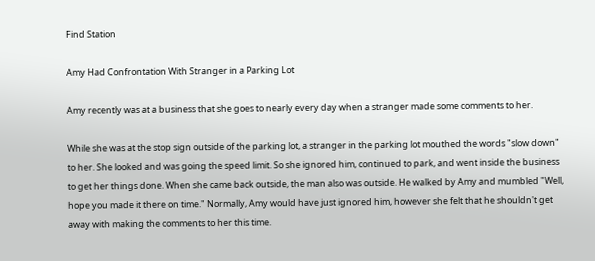Find Station

Amy Had Confrontation With Stranger in a Parking Lot

Amy recently was at a business that she goes to nearly every day when a stranger made some comments to her.

While she was at the stop sign outside of the parking lot, a stranger in the parking lot mouthed the words "slow down" to her. She looked and was going the speed limit. So she ignored him, continued to park, and went inside the business to get her things done. When she came back outside, the man also was outside. He walked by Amy and mumbled "Well, hope you made it there on time." Normally, Amy would have just ignored him, however she felt that he shouldn't get away with making the comments to her this time.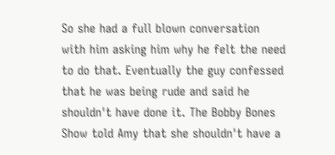So she had a full blown conversation with him asking him why he felt the need to do that. Eventually the guy confessed that he was being rude and said he shouldn't have done it. The Bobby Bones Show told Amy that she shouldn't have a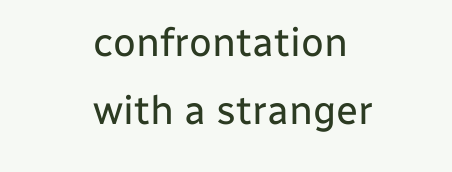confrontation with a stranger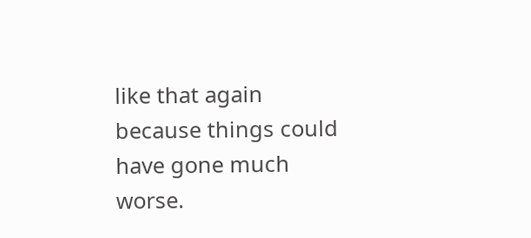like that again because things could have gone much worse.